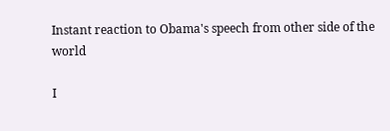Instant reaction to Obama's speech from other side of the world

I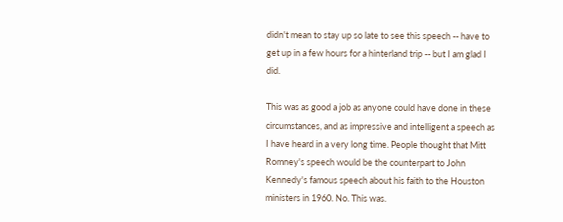didn't mean to stay up so late to see this speech -- have to get up in a few hours for a hinterland trip -- but I am glad I did.

This was as good a job as anyone could have done in these circumstances, and as impressive and intelligent a speech as I have heard in a very long time. People thought that Mitt Romney's speech would be the counterpart to John Kennedy's famous speech about his faith to the Houston ministers in 1960. No. This was.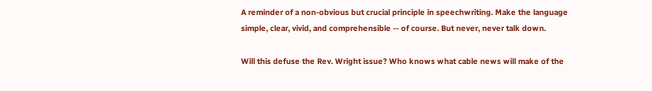A reminder of a non-obvious but crucial principle in speechwriting. Make the language simple, clear, vivid, and comprehensible -- of course. But never, never talk down.

Will this defuse the Rev. Wright issue? Who knows what cable news will make of the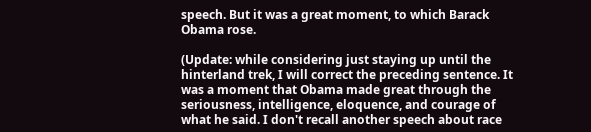speech. But it was a great moment, to which Barack Obama rose.

(Update: while considering just staying up until the hinterland trek, I will correct the preceding sentence. It was a moment that Obama made great through the seriousness, intelligence, eloquence, and courage of what he said. I don't recall another speech about race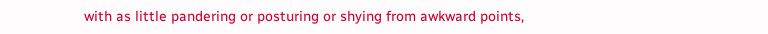with as little pandering or posturing or shying from awkward points,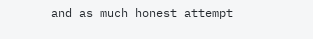and as much honest attempt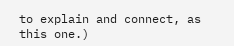to explain and connect, as this one.)